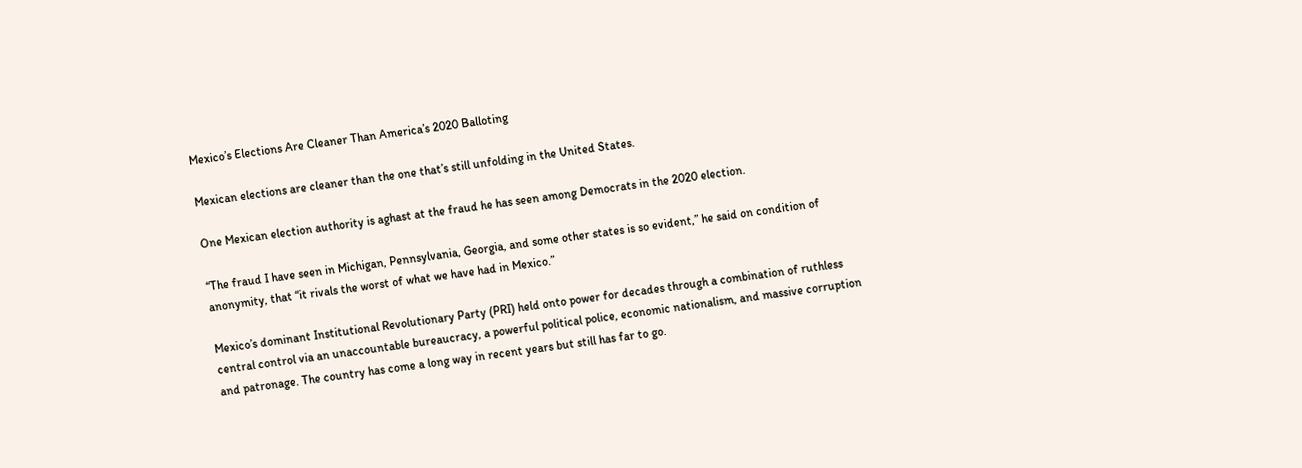Mexico’s Elections Are Cleaner Than America’s 2020 Balloting

Mexican elections are cleaner than the one that’s still unfolding in the United States.

One Mexican election authority is aghast at the fraud he has seen among Democrats in the 2020 election.

“The fraud I have seen in Michigan, Pennsylvania, Georgia, and some other states is so evident,” he said on condition of anonymity, that “it rivals the worst of what we have had in Mexico.”

Mexico’s dominant Institutional Revolutionary Party (PRI) held onto power for decades through a combination of ruthless central control via an unaccountable bureaucracy, a powerful political police, economic nationalism, and massive corruption and patronage. The country has come a long way in recent years but still has far to go.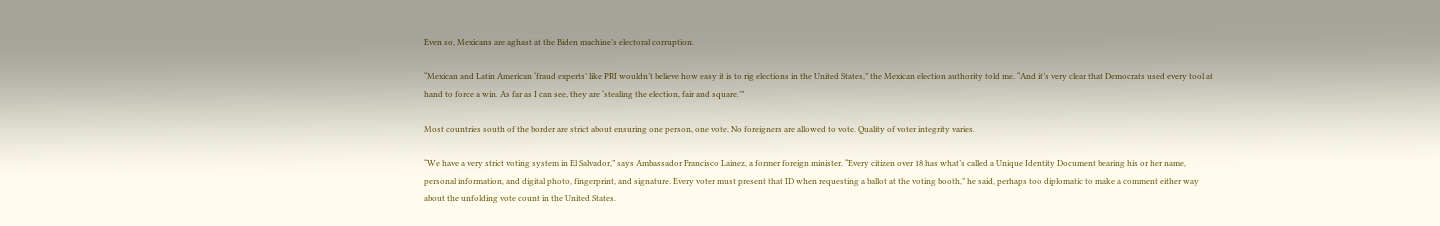Even so, Mexicans are aghast at the Biden machine’s electoral corruption.

“Mexican and Latin American ‘fraud experts’ like PRI wouldn’t believe how easy it is to rig elections in the United States,” the Mexican election authority told me. “And it’s very clear that Democrats used every tool at hand to force a win. As far as I can see, they are ‘stealing the election, fair and square.’”

Most countries south of the border are strict about ensuring one person, one vote. No foreigners are allowed to vote. Quality of voter integrity varies.

“We have a very strict voting system in El Salvador,” says Ambassador Francisco Lainez, a former foreign minister. “Every citizen over 18 has what’s called a Unique Identity Document bearing his or her name, personal information, and digital photo, fingerprint, and signature. Every voter must present that ID when requesting a ballot at the voting booth,” he said, perhaps too diplomatic to make a comment either way about the unfolding vote count in the United States.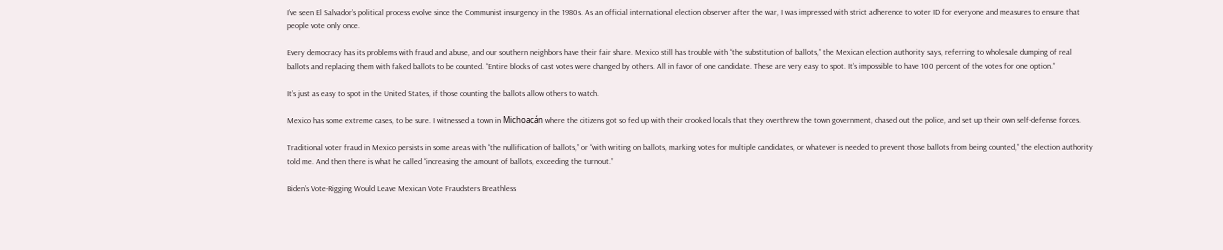I’ve seen El Salvador’s political process evolve since the Communist insurgency in the 1980s. As an official international election observer after the war, I was impressed with strict adherence to voter ID for everyone and measures to ensure that people vote only once.

Every democracy has its problems with fraud and abuse, and our southern neighbors have their fair share. Mexico still has trouble with “the substitution of ballots,” the Mexican election authority says, referring to wholesale dumping of real ballots and replacing them with faked ballots to be counted. “Entire blocks of cast votes were changed by others. All in favor of one candidate. These are very easy to spot. It’s impossible to have 100 percent of the votes for one option.”

It’s just as easy to spot in the United States, if those counting the ballots allow others to watch.

Mexico has some extreme cases, to be sure. I witnessed a town in Michoacán where the citizens got so fed up with their crooked locals that they overthrew the town government, chased out the police, and set up their own self-defense forces.

Traditional voter fraud in Mexico persists in some areas with “the nullification of ballots,” or “with writing on ballots, marking votes for multiple candidates, or whatever is needed to prevent those ballots from being counted,” the election authority told me. And then there is what he called “increasing the amount of ballots, exceeding the turnout.”

Biden’s Vote-Rigging Would Leave Mexican Vote Fraudsters Breathless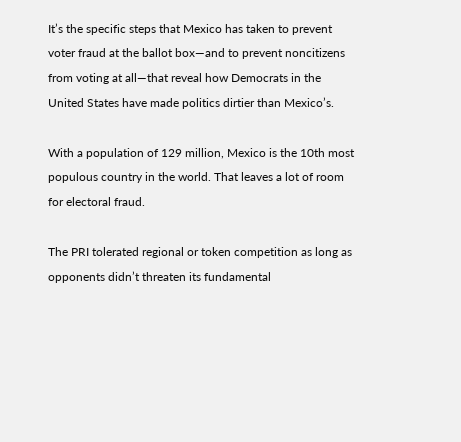It’s the specific steps that Mexico has taken to prevent voter fraud at the ballot box—and to prevent noncitizens from voting at all—that reveal how Democrats in the United States have made politics dirtier than Mexico’s.

With a population of 129 million, Mexico is the 10th most populous country in the world. That leaves a lot of room for electoral fraud.

The PRI tolerated regional or token competition as long as opponents didn’t threaten its fundamental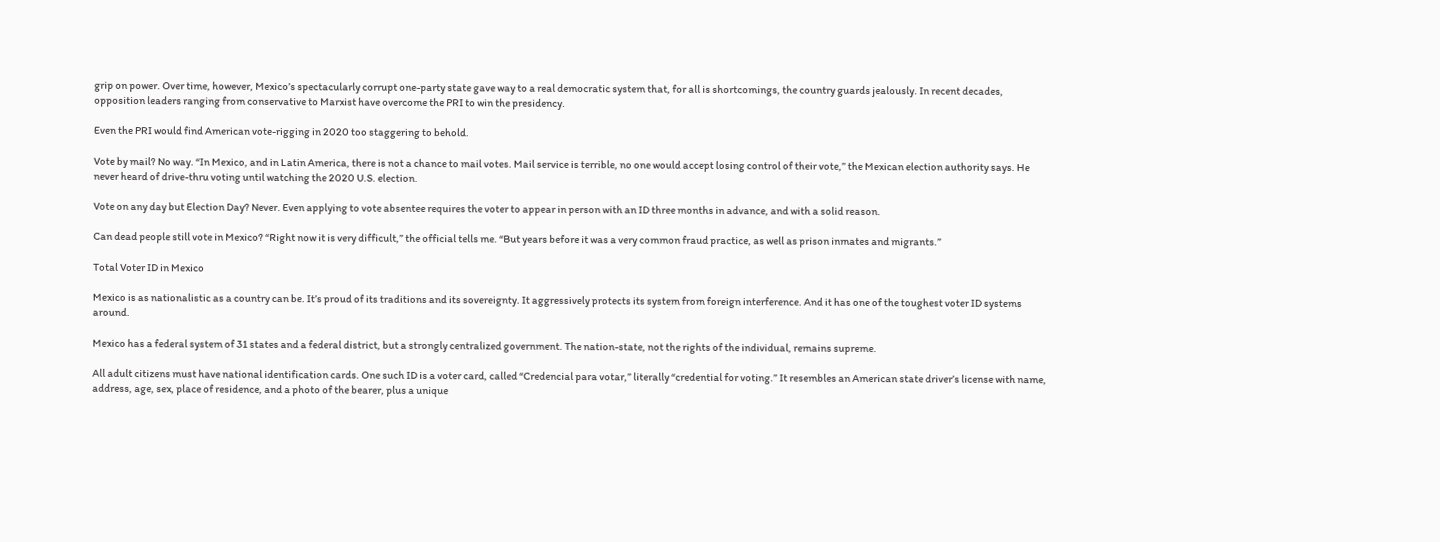grip on power. Over time, however, Mexico’s spectacularly corrupt one-party state gave way to a real democratic system that, for all is shortcomings, the country guards jealously. In recent decades, opposition leaders ranging from conservative to Marxist have overcome the PRI to win the presidency.

Even the PRI would find American vote-rigging in 2020 too staggering to behold.

Vote by mail? No way. “In Mexico, and in Latin America, there is not a chance to mail votes. Mail service is terrible, no one would accept losing control of their vote,” the Mexican election authority says. He never heard of drive-thru voting until watching the 2020 U.S. election.

Vote on any day but Election Day? Never. Even applying to vote absentee requires the voter to appear in person with an ID three months in advance, and with a solid reason.

Can dead people still vote in Mexico? “Right now it is very difficult,” the official tells me. “But years before it was a very common fraud practice, as well as prison inmates and migrants.”

Total Voter ID in Mexico

Mexico is as nationalistic as a country can be. It’s proud of its traditions and its sovereignty. It aggressively protects its system from foreign interference. And it has one of the toughest voter ID systems around.

Mexico has a federal system of 31 states and a federal district, but a strongly centralized government. The nation-state, not the rights of the individual, remains supreme.

All adult citizens must have national identification cards. One such ID is a voter card, called “Credencial para votar,” literally “credential for voting.” It resembles an American state driver’s license with name, address, age, sex, place of residence, and a photo of the bearer, plus a unique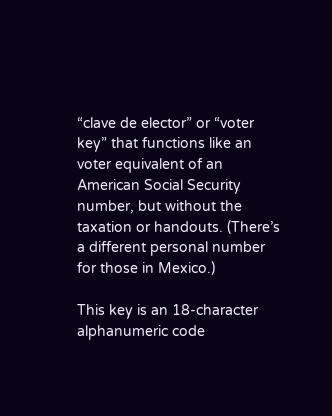“clave de elector” or “voter key” that functions like an voter equivalent of an American Social Security number, but without the taxation or handouts. (There’s a different personal number for those in Mexico.)

This key is an 18-character alphanumeric code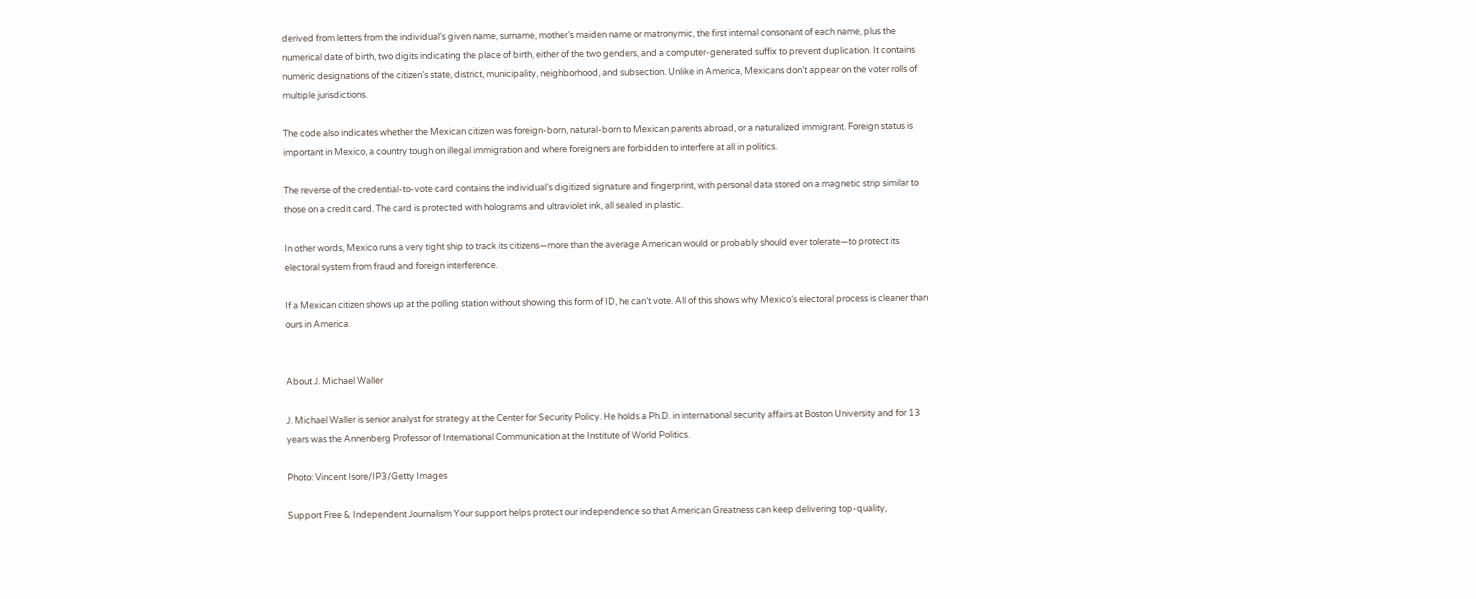derived from letters from the individual’s given name, surname, mother’s maiden name or matronymic, the first internal consonant of each name, plus the numerical date of birth, two digits indicating the place of birth, either of the two genders, and a computer-generated suffix to prevent duplication. It contains numeric designations of the citizen’s state, district, municipality, neighborhood, and subsection. Unlike in America, Mexicans don’t appear on the voter rolls of multiple jurisdictions.

The code also indicates whether the Mexican citizen was foreign-born, natural-born to Mexican parents abroad, or a naturalized immigrant. Foreign status is important in Mexico, a country tough on illegal immigration and where foreigners are forbidden to interfere at all in politics.

The reverse of the credential-to-vote card contains the individual’s digitized signature and fingerprint, with personal data stored on a magnetic strip similar to those on a credit card. The card is protected with holograms and ultraviolet ink, all sealed in plastic.

In other words, Mexico runs a very tight ship to track its citizens—more than the average American would or probably should ever tolerate—to protect its electoral system from fraud and foreign interference.

If a Mexican citizen shows up at the polling station without showing this form of ID, he can’t vote. All of this shows why Mexico’s electoral process is cleaner than ours in America.


About J. Michael Waller

J. Michael Waller is senior analyst for strategy at the Center for Security Policy. He holds a Ph.D. in international security affairs at Boston University and for 13 years was the Annenberg Professor of International Communication at the Institute of World Politics.

Photo: Vincent Isore/IP3/Getty Images

Support Free & Independent Journalism Your support helps protect our independence so that American Greatness can keep delivering top-quality,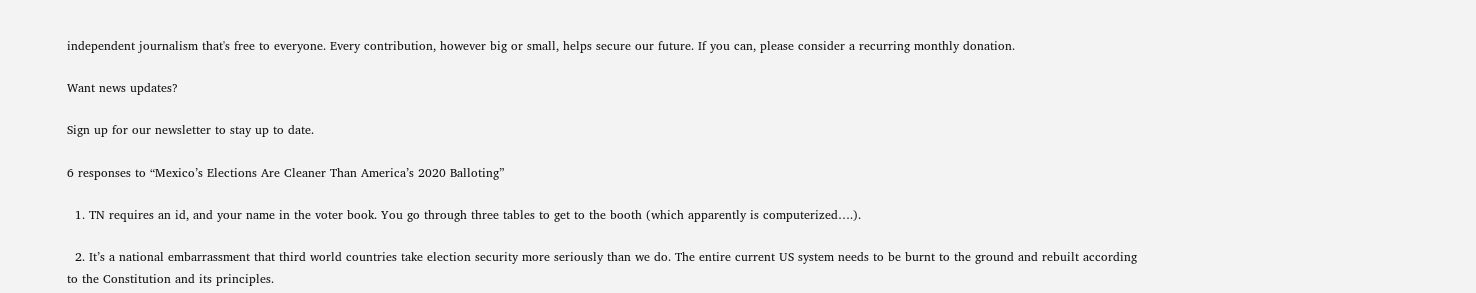independent journalism that's free to everyone. Every contribution, however big or small, helps secure our future. If you can, please consider a recurring monthly donation.

Want news updates?

Sign up for our newsletter to stay up to date.

6 responses to “Mexico’s Elections Are Cleaner Than America’s 2020 Balloting”

  1. TN requires an id, and your name in the voter book. You go through three tables to get to the booth (which apparently is computerized….).

  2. It’s a national embarrassment that third world countries take election security more seriously than we do. The entire current US system needs to be burnt to the ground and rebuilt according to the Constitution and its principles.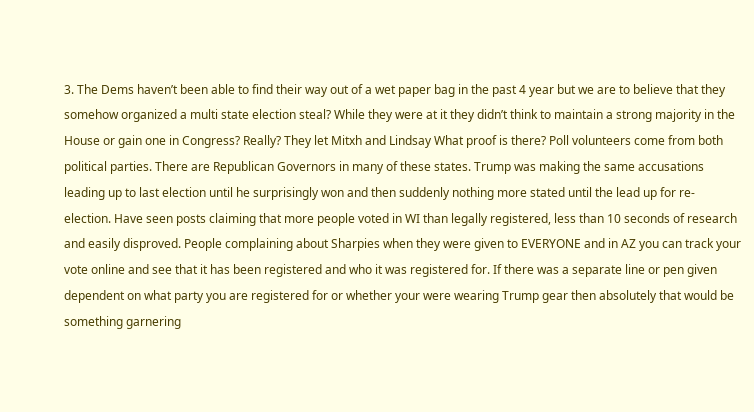3. The Dems haven’t been able to find their way out of a wet paper bag in the past 4 year but we are to believe that they somehow organized a multi state election steal? While they were at it they didn’t think to maintain a strong majority in the House or gain one in Congress? Really? They let Mitxh and Lindsay What proof is there? Poll volunteers come from both political parties. There are Republican Governors in many of these states. Trump was making the same accusations leading up to last election until he surprisingly won and then suddenly nothing more stated until the lead up for re-election. Have seen posts claiming that more people voted in WI than legally registered, less than 10 seconds of research and easily disproved. People complaining about Sharpies when they were given to EVERYONE and in AZ you can track your vote online and see that it has been registered and who it was registered for. If there was a separate line or pen given dependent on what party you are registered for or whether your were wearing Trump gear then absolutely that would be something garnering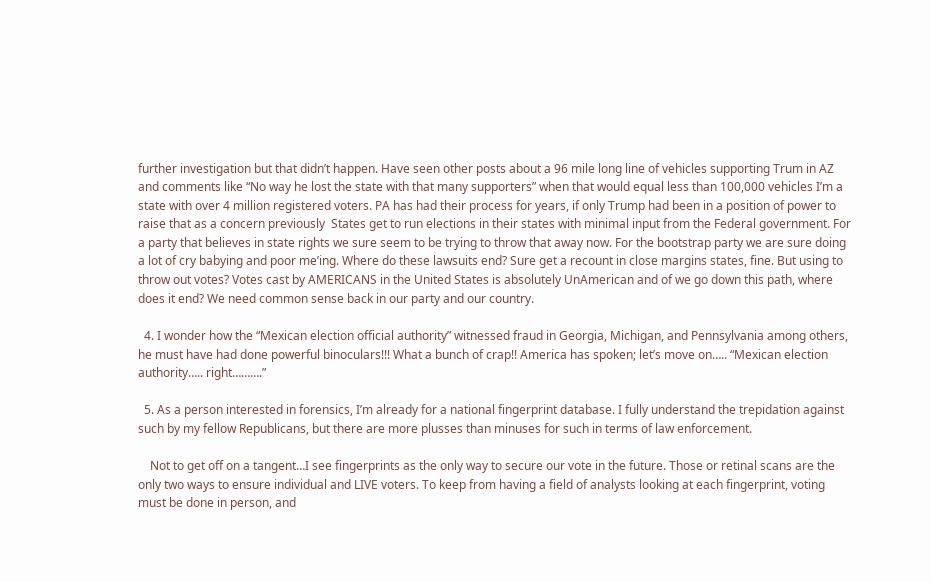further investigation but that didn’t happen. Have seen other posts about a 96 mile long line of vehicles supporting Trum in AZ and comments like “No way he lost the state with that many supporters” when that would equal less than 100,000 vehicles I’m a state with over 4 million registered voters. PA has had their process for years, if only Trump had been in a position of power to raise that as a concern previously  States get to run elections in their states with minimal input from the Federal government. For a party that believes in state rights we sure seem to be trying to throw that away now. For the bootstrap party we are sure doing a lot of cry babying and poor me’ing. Where do these lawsuits end? Sure get a recount in close margins states, fine. But using to throw out votes? Votes cast by AMERICANS in the United States is absolutely UnAmerican and of we go down this path, where does it end? We need common sense back in our party and our country.

  4. I wonder how the “Mexican election official authority” witnessed fraud in Georgia, Michigan, and Pennsylvania among others, he must have had done powerful binoculars!!! What a bunch of crap!! America has spoken; let’s move on….. “Mexican election authority….. right……….”

  5. As a person interested in forensics, I’m already for a national fingerprint database. I fully understand the trepidation against such by my fellow Republicans, but there are more plusses than minuses for such in terms of law enforcement.

    Not to get off on a tangent…I see fingerprints as the only way to secure our vote in the future. Those or retinal scans are the only two ways to ensure individual and LIVE voters. To keep from having a field of analysts looking at each fingerprint, voting must be done in person, and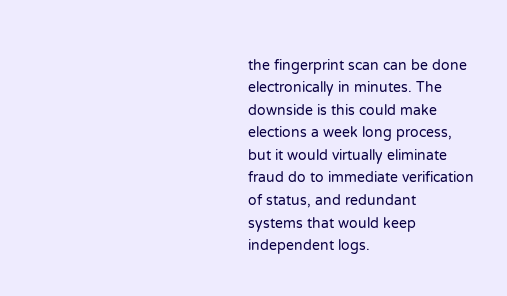the fingerprint scan can be done electronically in minutes. The downside is this could make elections a week long process, but it would virtually eliminate fraud do to immediate verification of status, and redundant systems that would keep independent logs.